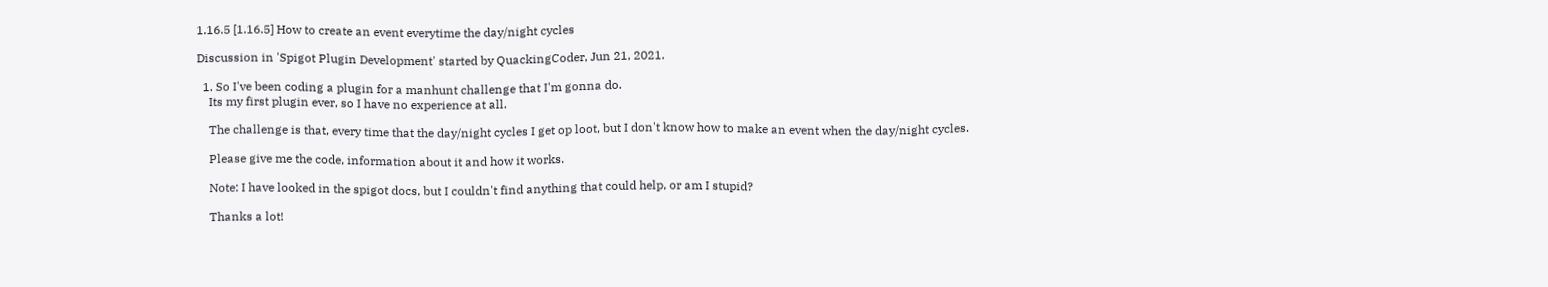1.16.5 [1.16.5] How to create an event everytime the day/night cycles

Discussion in 'Spigot Plugin Development' started by QuackingCoder, Jun 21, 2021.

  1. So I've been coding a plugin for a manhunt challenge that I'm gonna do.
    Its my first plugin ever, so I have no experience at all.

    The challenge is that, every time that the day/night cycles I get op loot, but I don't know how to make an event when the day/night cycles.

    Please give me the code, information about it and how it works.

    Note: I have looked in the spigot docs, but I couldn't find anything that could help, or am I stupid?

    Thanks a lot!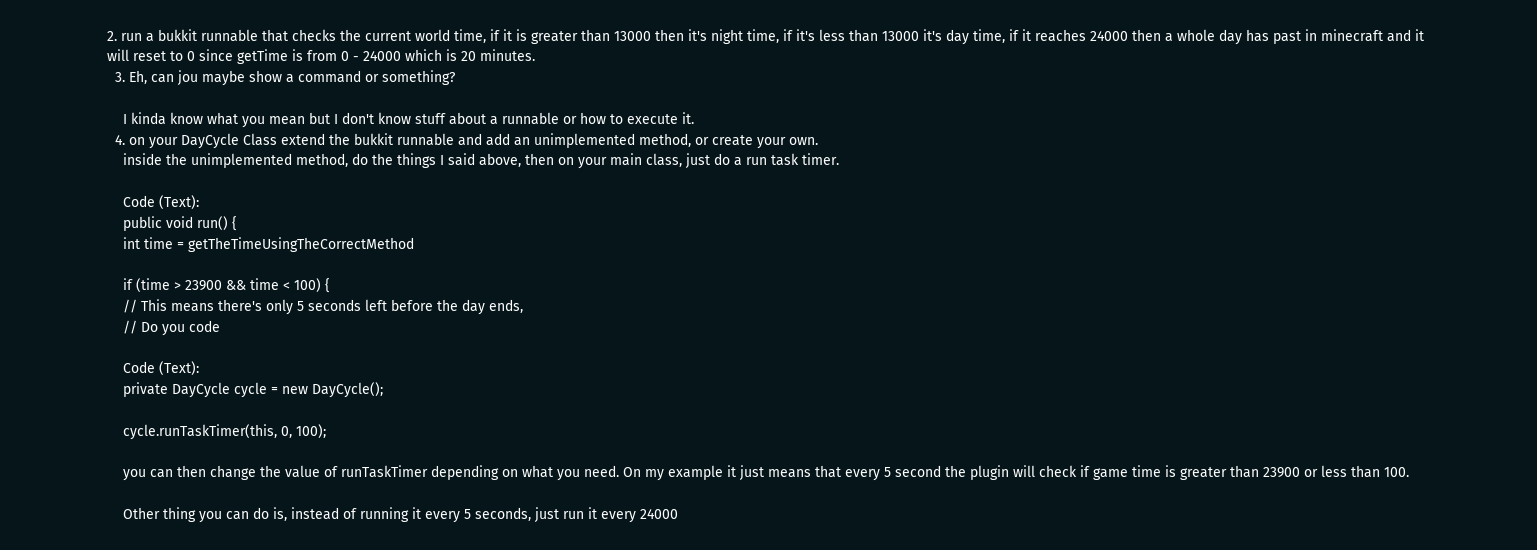2. run a bukkit runnable that checks the current world time, if it is greater than 13000 then it's night time, if it's less than 13000 it's day time, if it reaches 24000 then a whole day has past in minecraft and it will reset to 0 since getTime is from 0 - 24000 which is 20 minutes.
  3. Eh, can jou maybe show a command or something?

    I kinda know what you mean but I don't know stuff about a runnable or how to execute it.
  4. on your DayCycle Class extend the bukkit runnable and add an unimplemented method, or create your own.
    inside the unimplemented method, do the things I said above, then on your main class, just do a run task timer.

    Code (Text):
    public void run() {
    int time = getTheTimeUsingTheCorrectMethod

    if (time > 23900 && time < 100) {
    // This means there's only 5 seconds left before the day ends,
    // Do you code

    Code (Text):
    private DayCycle cycle = new DayCycle();

    cycle.runTaskTimer(this, 0, 100);

    you can then change the value of runTaskTimer depending on what you need. On my example it just means that every 5 second the plugin will check if game time is greater than 23900 or less than 100.

    Other thing you can do is, instead of running it every 5 seconds, just run it every 24000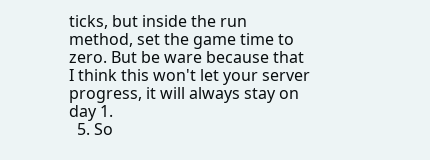ticks, but inside the run method, set the game time to zero. But be ware because that I think this won't let your server progress, it will always stay on day 1.
  5. So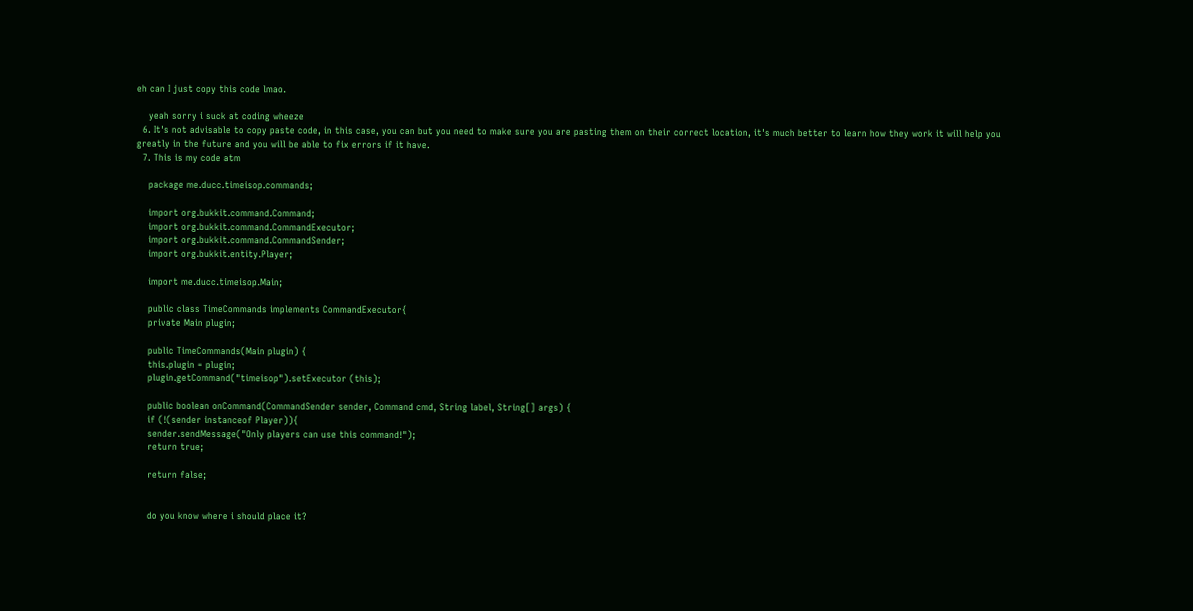eh can I just copy this code lmao.

    yeah sorry i suck at coding wheeze
  6. It's not advisable to copy paste code, in this case, you can but you need to make sure you are pasting them on their correct location, it's much better to learn how they work it will help you greatly in the future and you will be able to fix errors if it have.
  7. This is my code atm

    package me.ducc.timeisop.commands;

    import org.bukkit.command.Command;
    import org.bukkit.command.CommandExecutor;
    import org.bukkit.command.CommandSender;
    import org.bukkit.entity.Player;

    import me.ducc.timeisop.Main;

    public class TimeCommands implements CommandExecutor{
    private Main plugin;

    public TimeCommands(Main plugin) {
    this.plugin = plugin;
    plugin.getCommand("timeisop").setExecutor (this);

    public boolean onCommand(CommandSender sender, Command cmd, String label, String[] args) {
    if (!(sender instanceof Player)){
    sender.sendMessage("Only players can use this command!");
    return true;

    return false;


    do you know where i should place it?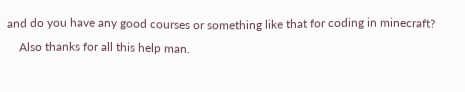and do you have any good courses or something like that for coding in minecraft?
    Also thanks for all this help man.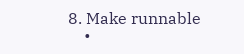8. Make runnable
    •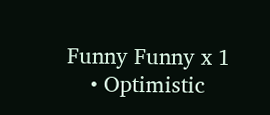Funny Funny x 1
    • Optimistic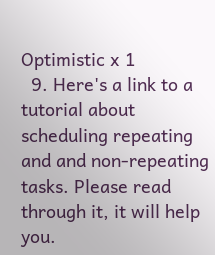Optimistic x 1
  9. Here's a link to a tutorial about scheduling repeating and and non-repeating tasks. Please read through it, it will help you.